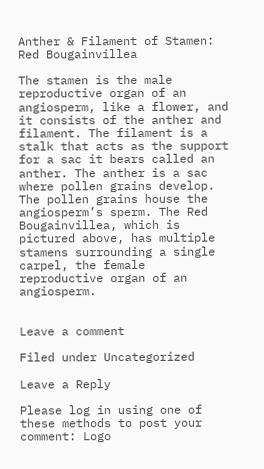Anther & Filament of Stamen: Red Bougainvillea

The stamen is the male reproductive organ of an angiosperm, like a flower, and it consists of the anther and filament. The filament is a stalk that acts as the support for a sac it bears called an anther. The anther is a sac where pollen grains develop. The pollen grains house the angiosperm’s sperm. The Red Bougainvillea, which is pictured above, has multiple stamens surrounding a single carpel, the female reproductive organ of an angiosperm.


Leave a comment

Filed under Uncategorized

Leave a Reply

Please log in using one of these methods to post your comment: Logo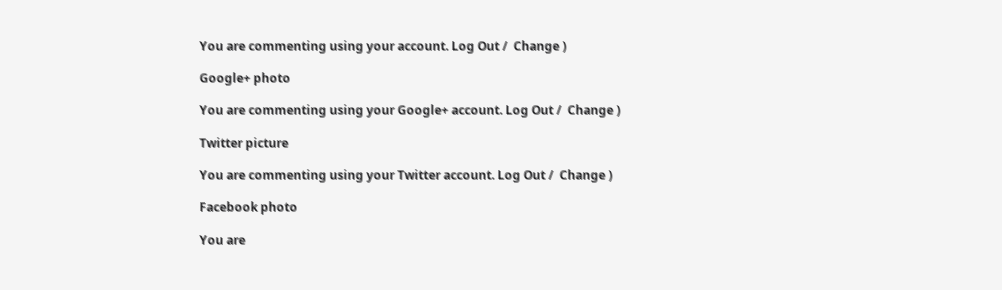You are commenting using your account. Log Out /  Change )

Google+ photo

You are commenting using your Google+ account. Log Out /  Change )

Twitter picture

You are commenting using your Twitter account. Log Out /  Change )

Facebook photo

You are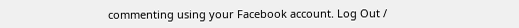commenting using your Facebook account. Log Out /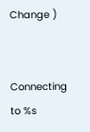Change )


Connecting to %s